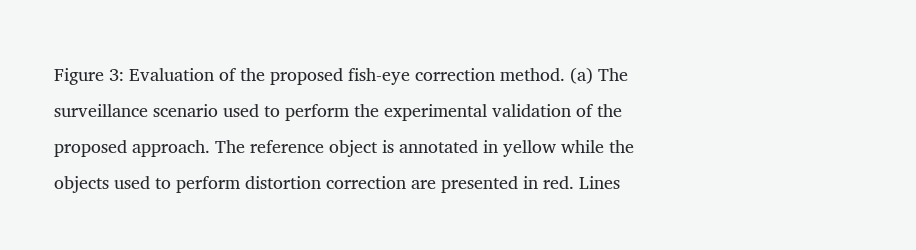Figure 3: Evaluation of the proposed fish-eye correction method. (a) The surveillance scenario used to perform the experimental validation of the proposed approach. The reference object is annotated in yellow while the objects used to perform distortion correction are presented in red. Lines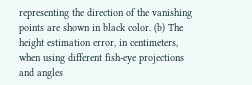representing the direction of the vanishing points are shown in black color. (b) The height estimation error, in centimeters, when using different fish-eye projections and angles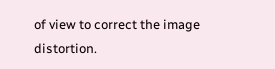of view to correct the image distortion.